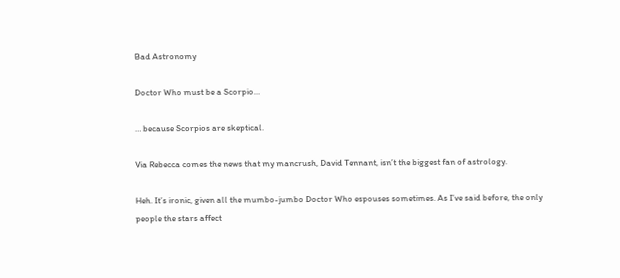Bad Astronomy

Doctor Who must be a Scorpio…

… because Scorpios are skeptical.

Via Rebecca comes the news that my mancrush, David Tennant, isn’t the biggest fan of astrology.

Heh. It’s ironic, given all the mumbo-jumbo Doctor Who espouses sometimes. As I’ve said before, the only people the stars affect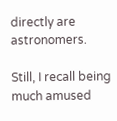directly are astronomers.

Still, I recall being much amused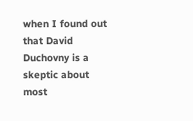when I found out that David Duchovny is a skeptic about most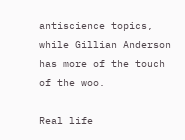antiscience topics, while Gillian Anderson has more of the touch of the woo.

Real life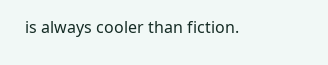is always cooler than fiction.